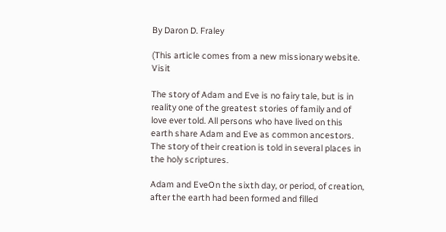By Daron D. Fraley

(This article comes from a new missionary website. Visit

The story of Adam and Eve is no fairy tale, but is in reality one of the greatest stories of family and of love ever told. All persons who have lived on this earth share Adam and Eve as common ancestors. The story of their creation is told in several places in the holy scriptures.

Adam and EveOn the sixth day, or period, of creation, after the earth had been formed and filled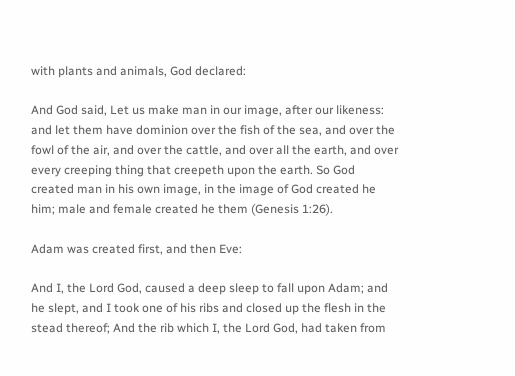with plants and animals, God declared:

And God said, Let us make man in our image, after our likeness: and let them have dominion over the fish of the sea, and over the fowl of the air, and over the cattle, and over all the earth, and over every creeping thing that creepeth upon the earth. So God created man in his own image, in the image of God created he him; male and female created he them (Genesis 1:26).

Adam was created first, and then Eve:

And I, the Lord God, caused a deep sleep to fall upon Adam; and he slept, and I took one of his ribs and closed up the flesh in the stead thereof; And the rib which I, the Lord God, had taken from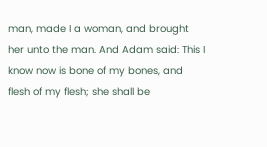man, made I a woman, and brought her unto the man. And Adam said: This I know now is bone of my bones, and flesh of my flesh; she shall be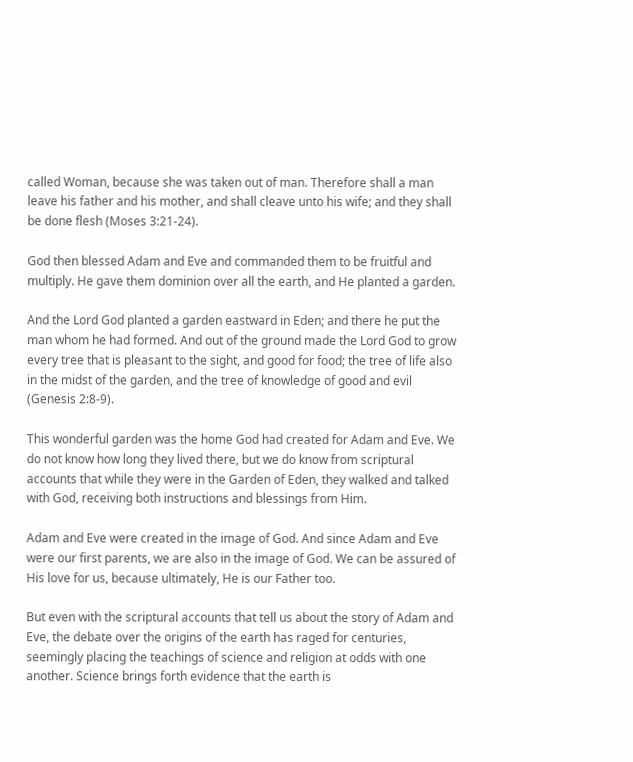called Woman, because she was taken out of man. Therefore shall a man leave his father and his mother, and shall cleave unto his wife; and they shall be done flesh (Moses 3:21-24).

God then blessed Adam and Eve and commanded them to be fruitful and multiply. He gave them dominion over all the earth, and He planted a garden.

And the Lord God planted a garden eastward in Eden; and there he put the man whom he had formed. And out of the ground made the Lord God to grow every tree that is pleasant to the sight, and good for food; the tree of life also in the midst of the garden, and the tree of knowledge of good and evil (Genesis 2:8-9).

This wonderful garden was the home God had created for Adam and Eve. We do not know how long they lived there, but we do know from scriptural accounts that while they were in the Garden of Eden, they walked and talked with God, receiving both instructions and blessings from Him.

Adam and Eve were created in the image of God. And since Adam and Eve were our first parents, we are also in the image of God. We can be assured of His love for us, because ultimately, He is our Father too.

But even with the scriptural accounts that tell us about the story of Adam and Eve, the debate over the origins of the earth has raged for centuries, seemingly placing the teachings of science and religion at odds with one another. Science brings forth evidence that the earth is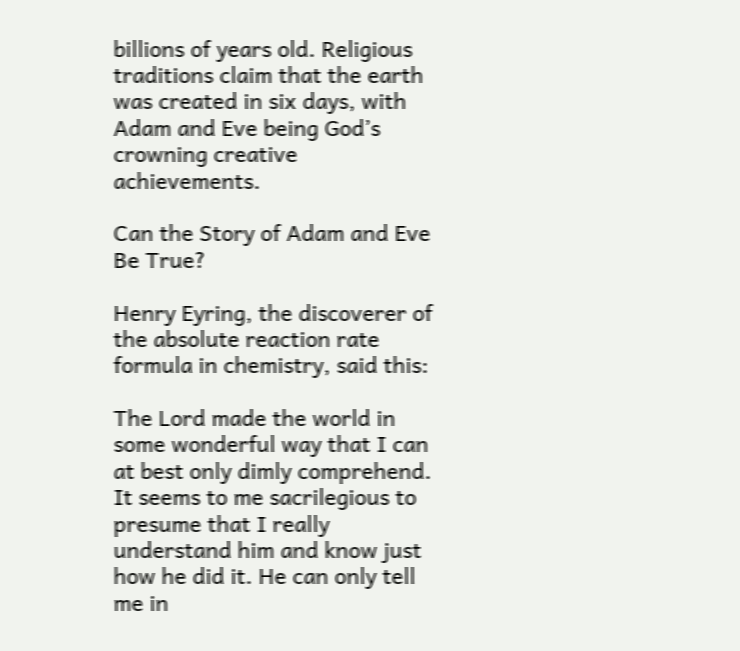billions of years old. Religious traditions claim that the earth was created in six days, with Adam and Eve being God’s crowning creative achievements.

Can the Story of Adam and Eve Be True?

Henry Eyring, the discoverer of the absolute reaction rate formula in chemistry, said this:

The Lord made the world in some wonderful way that I can at best only dimly comprehend. It seems to me sacrilegious to presume that I really understand him and know just how he did it. He can only tell me in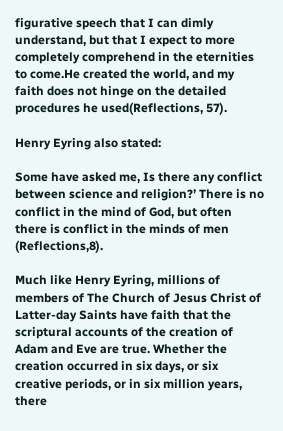figurative speech that I can dimly understand, but that I expect to more completely comprehend in the eternities to come.He created the world, and my faith does not hinge on the detailed procedures he used(Reflections, 57).

Henry Eyring also stated:

Some have asked me, Is there any conflict between science and religion?’ There is no conflict in the mind of God, but often there is conflict in the minds of men (Reflections,8).

Much like Henry Eyring, millions of members of The Church of Jesus Christ of Latter-day Saints have faith that the scriptural accounts of the creation of Adam and Eve are true. Whether the creation occurred in six days, or six creative periods, or in six million years, there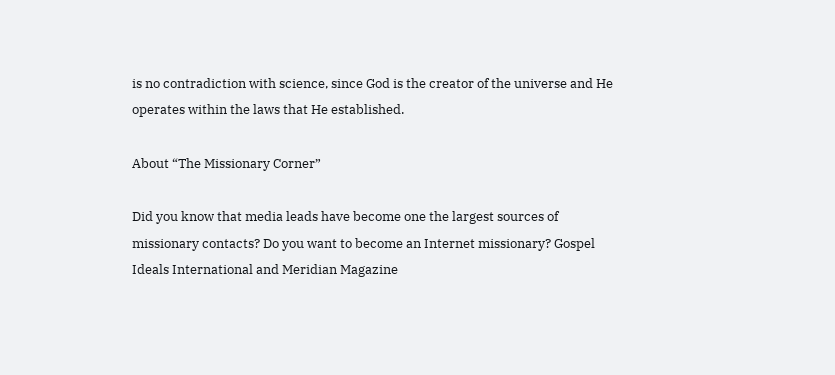is no contradiction with science, since God is the creator of the universe and He operates within the laws that He established.

About “The Missionary Corner”

Did you know that media leads have become one the largest sources of missionary contacts? Do you want to become an Internet missionary? Gospel Ideals International and Meridian Magazine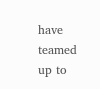have teamed up to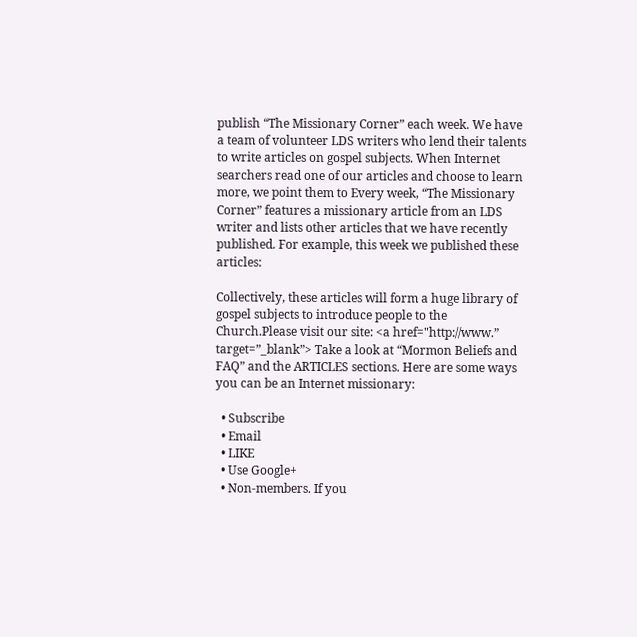publish “The Missionary Corner” each week. We have a team of volunteer LDS writers who lend their talents to write articles on gospel subjects. When Internet searchers read one of our articles and choose to learn more, we point them to Every week, “The Missionary Corner” features a missionary article from an LDS writer and lists other articles that we have recently published. For example, this week we published these articles:

Collectively, these articles will form a huge library of gospel subjects to introduce people to the Church.Please visit our site: <a href="http://www.” target=”_blank”> Take a look at “Mormon Beliefs and FAQ” and the ARTICLES sections. Here are some ways you can be an Internet missionary:

  • Subscribe
  • Email
  • LIKE
  • Use Google+
  • Non-members. If you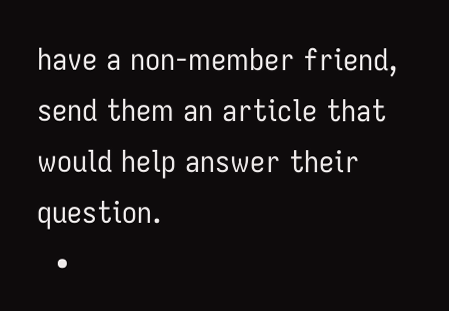have a non-member friend, send them an article that would help answer their question.
  •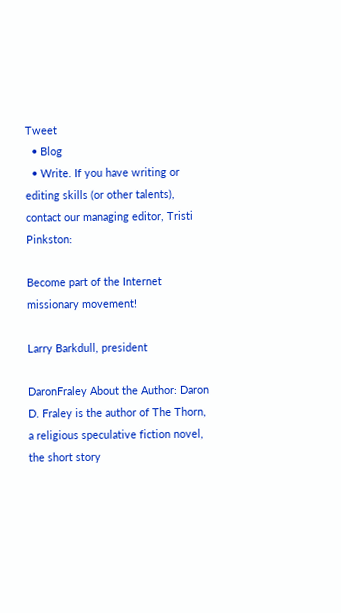Tweet
  • Blog
  • Write. If you have writing or editing skills (or other talents), contact our managing editor, Tristi Pinkston:

Become part of the Internet missionary movement!

Larry Barkdull, president

DaronFraley About the Author: Daron D. Fraley is the author of The Thorn, a religious speculative fiction novel, the short story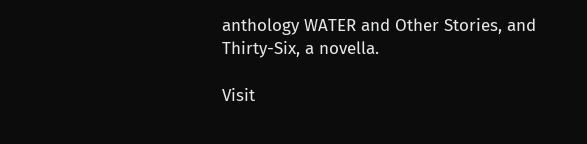anthology WATER and Other Stories, and Thirty-Six, a novella.

Visit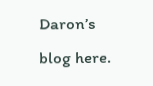Daron’s blog here.